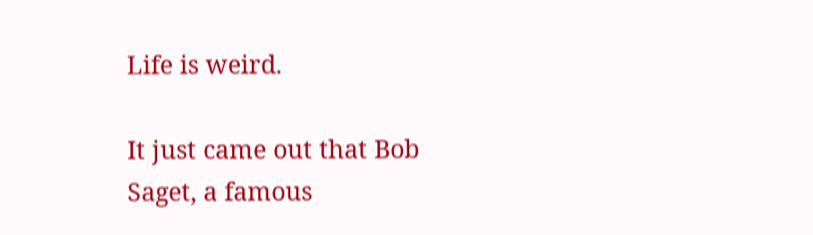Life is weird.

It just came out that Bob Saget, a famous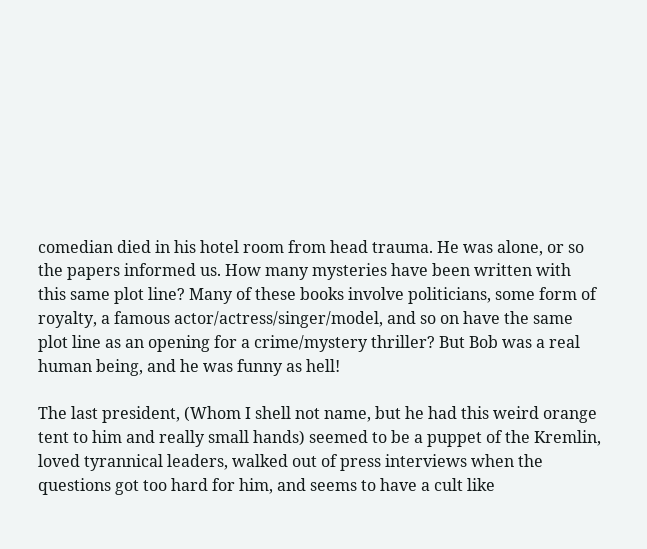comedian died in his hotel room from head trauma. He was alone, or so the papers informed us. How many mysteries have been written with this same plot line? Many of these books involve politicians, some form of royalty, a famous actor/actress/singer/model, and so on have the same plot line as an opening for a crime/mystery thriller? But Bob was a real human being, and he was funny as hell!

The last president, (Whom I shell not name, but he had this weird orange tent to him and really small hands) seemed to be a puppet of the Kremlin, loved tyrannical leaders, walked out of press interviews when the questions got too hard for him, and seems to have a cult like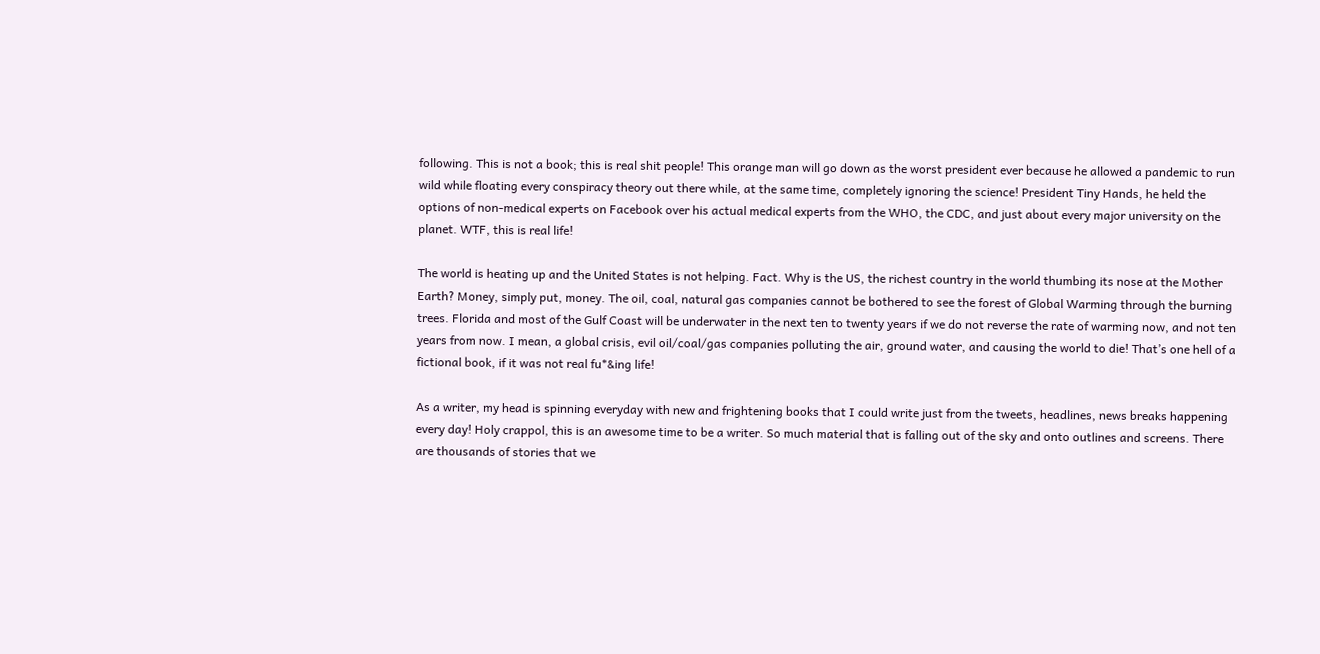following. This is not a book; this is real shit people! This orange man will go down as the worst president ever because he allowed a pandemic to run wild while floating every conspiracy theory out there while, at the same time, completely ignoring the science! President Tiny Hands, he held the options of non-medical experts on Facebook over his actual medical experts from the WHO, the CDC, and just about every major university on the planet. WTF, this is real life!

The world is heating up and the United States is not helping. Fact. Why is the US, the richest country in the world thumbing its nose at the Mother Earth? Money, simply put, money. The oil, coal, natural gas companies cannot be bothered to see the forest of Global Warming through the burning trees. Florida and most of the Gulf Coast will be underwater in the next ten to twenty years if we do not reverse the rate of warming now, and not ten years from now. I mean, a global crisis, evil oil/coal/gas companies polluting the air, ground water, and causing the world to die! That’s one hell of a fictional book, if it was not real fu*&ing life!

As a writer, my head is spinning everyday with new and frightening books that I could write just from the tweets, headlines, news breaks happening every day! Holy crappol, this is an awesome time to be a writer. So much material that is falling out of the sky and onto outlines and screens. There are thousands of stories that we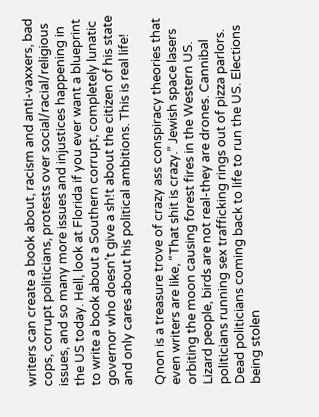writers can create a book about, racism and anti-vaxxers, bad cops, corrupt politicians, protests over social/racial/religious issues, and so many more issues and injustices happening in the US today. Hell, look at Florida if you ever want a blueprint to write a book about a Southern corrupt, completely lunatic governor who doesn’t give a sh!t about the citizen of his state and only cares about his political ambitions. This is real life!

Qnon is a treasure trove of crazy ass conspiracy theories that even writers are like, “That shit is crazy.” Jewish space lasers orbiting the moon causing forest fires in the Western US. Lizard people, birds are not real-they are drones. Cannibal politicians running sex trafficking rings out of pizza parlors. Dead politicians coming back to life to run the US. Elections being stolen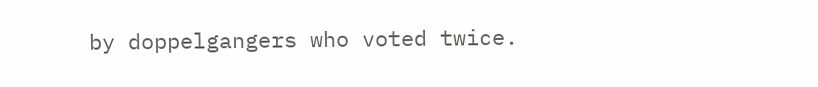by doppelgangers who voted twice.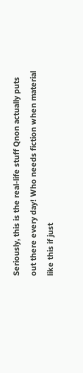Seriously, this is the real-life stuff Qnon actually puts out there every day! Who needs fiction when material like this if just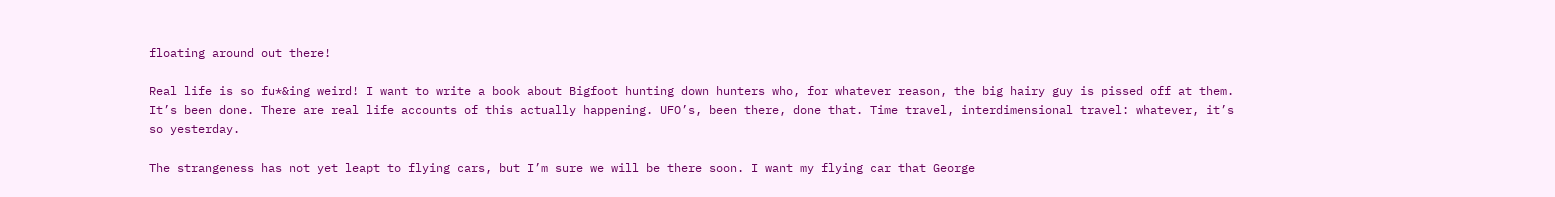floating around out there!

Real life is so fu*&ing weird! I want to write a book about Bigfoot hunting down hunters who, for whatever reason, the big hairy guy is pissed off at them. It’s been done. There are real life accounts of this actually happening. UFO’s, been there, done that. Time travel, interdimensional travel: whatever, it’s so yesterday.

The strangeness has not yet leapt to flying cars, but I’m sure we will be there soon. I want my flying car that George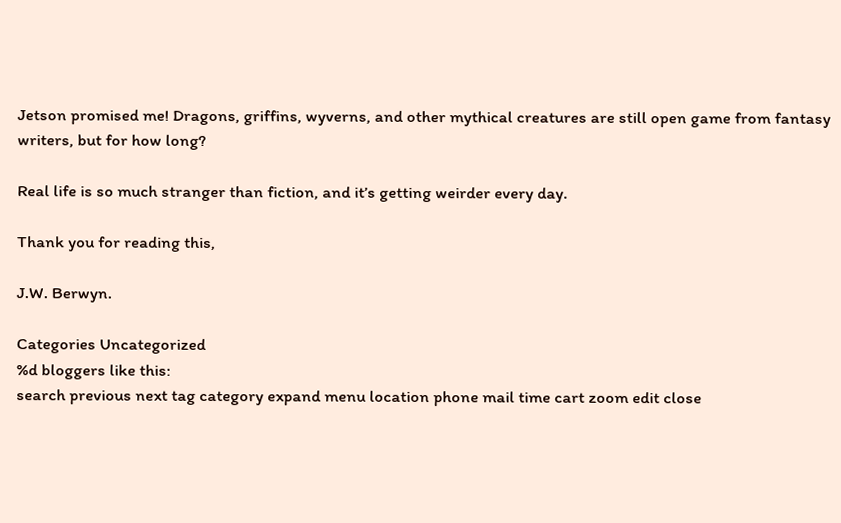Jetson promised me! Dragons, griffins, wyverns, and other mythical creatures are still open game from fantasy writers, but for how long?

Real life is so much stranger than fiction, and it’s getting weirder every day.

Thank you for reading this,

J.W. Berwyn.

Categories Uncategorized
%d bloggers like this:
search previous next tag category expand menu location phone mail time cart zoom edit close